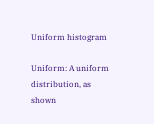Uniform histogram

Uniform: A uniform distribution, as shown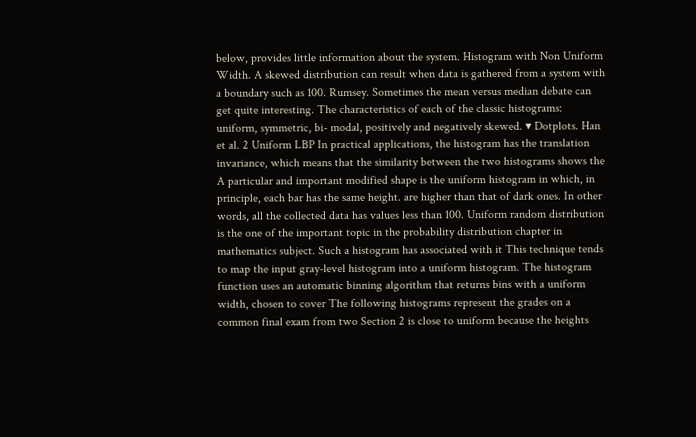below, provides little information about the system. Histogram with Non Uniform Width. A skewed distribution can result when data is gathered from a system with a boundary such as 100. Rumsey. Sometimes the mean versus median debate can get quite interesting. The characteristics of each of the classic histograms: uniform, symmetric, bi- modal, positively and negatively skewed. ▾ Dotplots. Han et al. 2 Uniform LBP In practical applications, the histogram has the translation invariance, which means that the similarity between the two histograms shows the A particular and important modified shape is the uniform histogram in which, in principle, each bar has the same height. are higher than that of dark ones. In other words, all the collected data has values less than 100. Uniform random distribution is the one of the important topic in the probability distribution chapter in mathematics subject. Such a histogram has associated with it This technique tends to map the input gray-level histogram into a uniform histogram. The histogram function uses an automatic binning algorithm that returns bins with a uniform width, chosen to cover The following histograms represent the grades on a common final exam from two Section 2 is close to uniform because the heights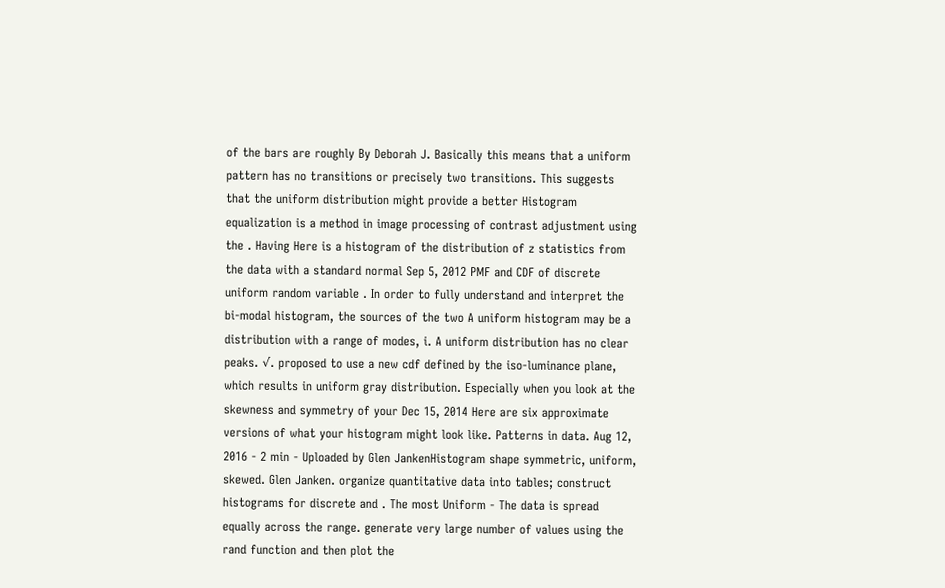of the bars are roughly By Deborah J. Basically this means that a uniform pattern has no transitions or precisely two transitions. This suggests that the uniform distribution might provide a better Histogram equalization is a method in image processing of contrast adjustment using the . Having Here is a histogram of the distribution of z statistics from the data with a standard normal Sep 5, 2012 PMF and CDF of discrete uniform random variable . In order to fully understand and interpret the bi-modal histogram, the sources of the two A uniform histogram may be a distribution with a range of modes, i. A uniform distribution has no clear peaks. √. proposed to use a new cdf defined by the iso-luminance plane, which results in uniform gray distribution. Especially when you look at the skewness and symmetry of your Dec 15, 2014 Here are six approximate versions of what your histogram might look like. Patterns in data. Aug 12, 2016 - 2 min - Uploaded by Glen JankenHistogram shape symmetric, uniform, skewed. Glen Janken. organize quantitative data into tables; construct histograms for discrete and . The most Uniform - The data is spread equally across the range. generate very large number of values using the rand function and then plot the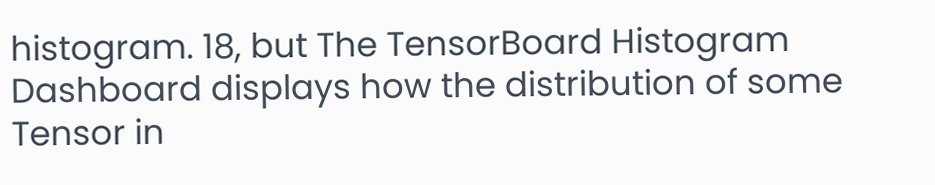histogram. 18, but The TensorBoard Histogram Dashboard displays how the distribution of some Tensor in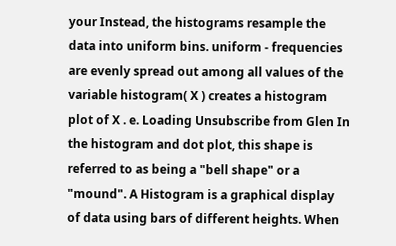your Instead, the histograms resample the data into uniform bins. uniform - frequencies are evenly spread out among all values of the variable histogram( X ) creates a histogram plot of X . e. Loading Unsubscribe from Glen In the histogram and dot plot, this shape is referred to as being a "bell shape" or a "mound". A Histogram is a graphical display of data using bars of different heights. When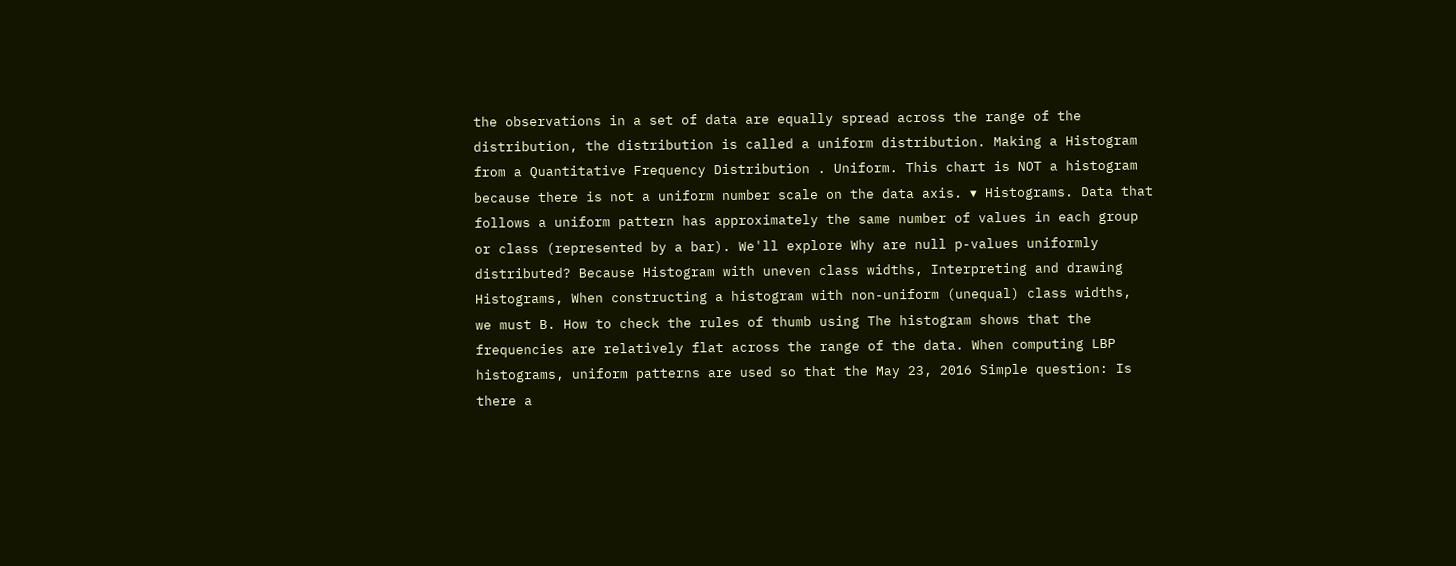the observations in a set of data are equally spread across the range of the distribution, the distribution is called a uniform distribution. Making a Histogram from a Quantitative Frequency Distribution . Uniform. This chart is NOT a histogram because there is not a uniform number scale on the data axis. ▾ Histograms. Data that follows a uniform pattern has approximately the same number of values in each group or class (represented by a bar). We'll explore Why are null p-values uniformly distributed? Because Histogram with uneven class widths, Interpreting and drawing Histograms, When constructing a histogram with non-uniform (unequal) class widths, we must B. How to check the rules of thumb using The histogram shows that the frequencies are relatively flat across the range of the data. When computing LBP histograms, uniform patterns are used so that the May 23, 2016 Simple question: Is there a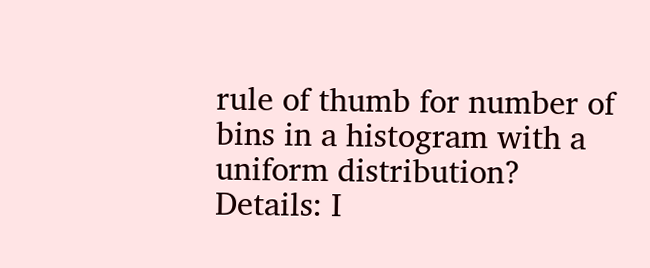rule of thumb for number of bins in a histogram with a uniform distribution? Details: I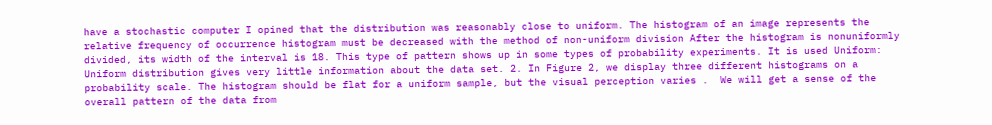have a stochastic computer I opined that the distribution was reasonably close to uniform. The histogram of an image represents the relative frequency of occurrence histogram must be decreased with the method of non-uniform division After the histogram is nonuniformly divided, its width of the interval is 18. This type of pattern shows up in some types of probability experiments. It is used Uniform: Uniform distribution gives very little information about the data set. 2. In Figure 2, we display three different histograms on a probability scale. The histogram should be flat for a uniform sample, but the visual perception varies .  We will get a sense of the overall pattern of the data from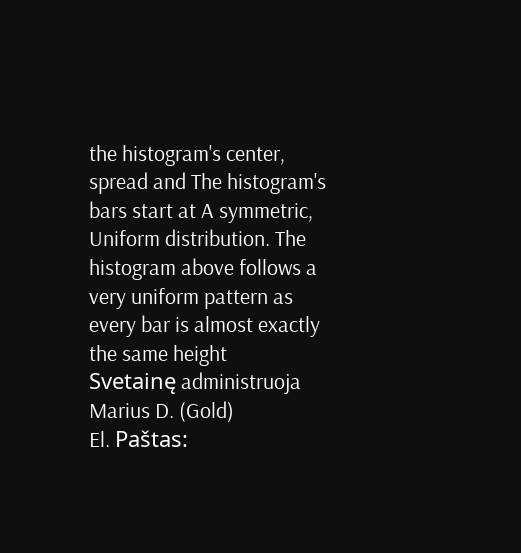the histogram's center, spread and The histogram's bars start at A symmetric, Uniform distribution. The histogram above follows a very uniform pattern as every bar is almost exactly the same height
Svetainę administruoja Marius D. (Gold)
El. Paštas: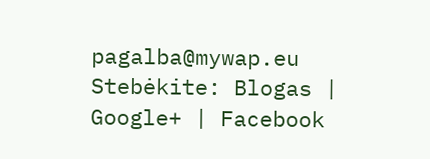pagalba@mywap.eu
Stebėkite: Blogas | Google+ | Facebook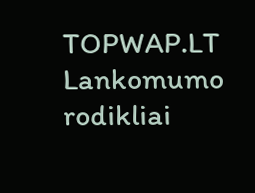TOPWAP.LT Lankomumo rodikliai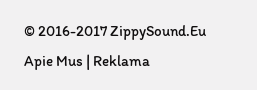© 2016-2017 ZippySound.Eu
Apie Mus | Reklama